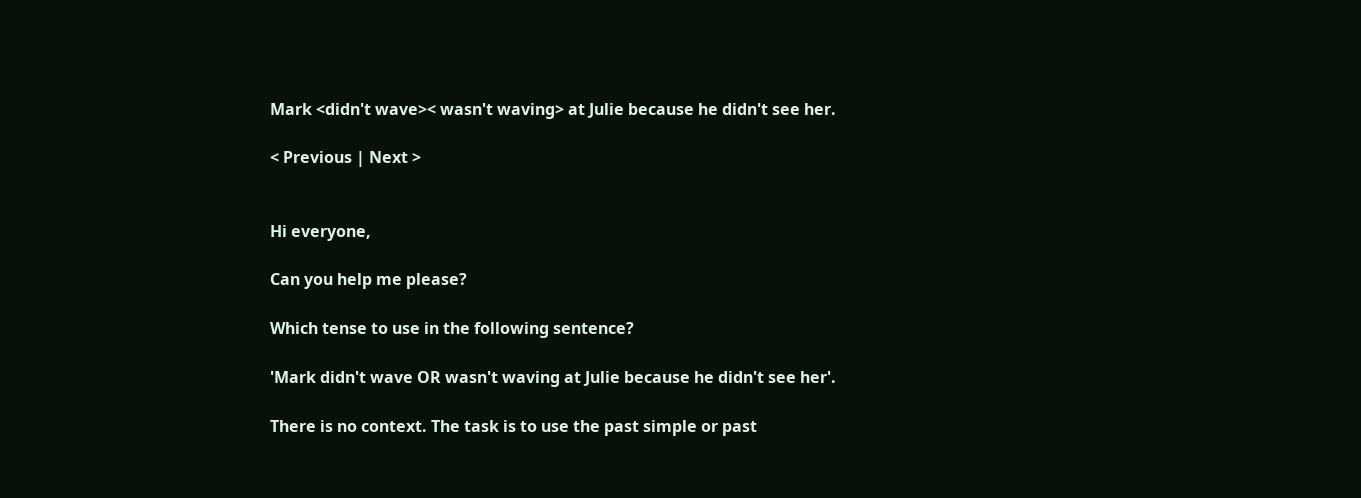Mark <didn't wave>< wasn't waving> at Julie because he didn't see her.

< Previous | Next >


Hi everyone,

Can you help me please?

Which tense to use in the following sentence?

'Mark didn't wave OR wasn't waving at Julie because he didn't see her'.

There is no context. The task is to use the past simple or past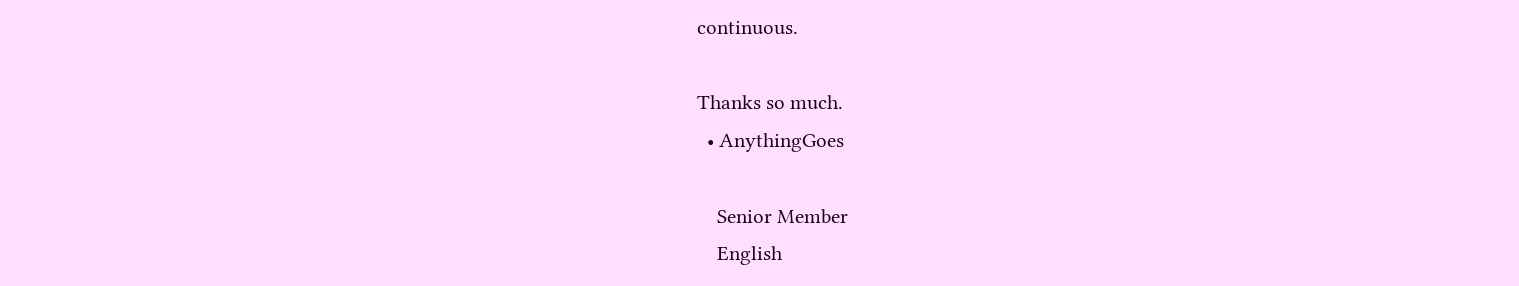continuous.

Thanks so much.
  • AnythingGoes

    Senior Member
    English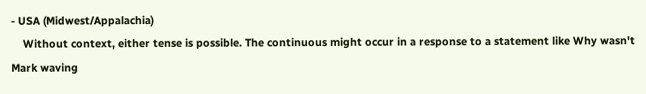- USA (Midwest/Appalachia)
    Without context, either tense is possible. The continuous might occur in a response to a statement like Why wasn't Mark waving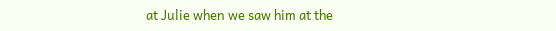at Julie when we saw him at the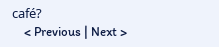café?
    < Previous | Next >